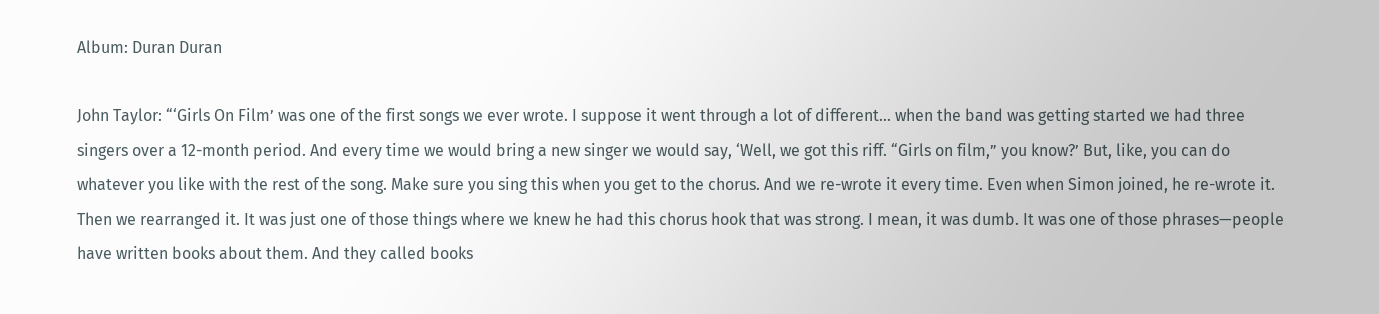Album: Duran Duran

John Taylor: “‘Girls On Film’ was one of the first songs we ever wrote. I suppose it went through a lot of different… when the band was getting started we had three singers over a 12-month period. And every time we would bring a new singer we would say, ‘Well, we got this riff. “Girls on film,” you know?’ But, like, you can do whatever you like with the rest of the song. Make sure you sing this when you get to the chorus. And we re-wrote it every time. Even when Simon joined, he re-wrote it. Then we rearranged it. It was just one of those things where we knew he had this chorus hook that was strong. I mean, it was dumb. It was one of those phrases—people have written books about them. And they called books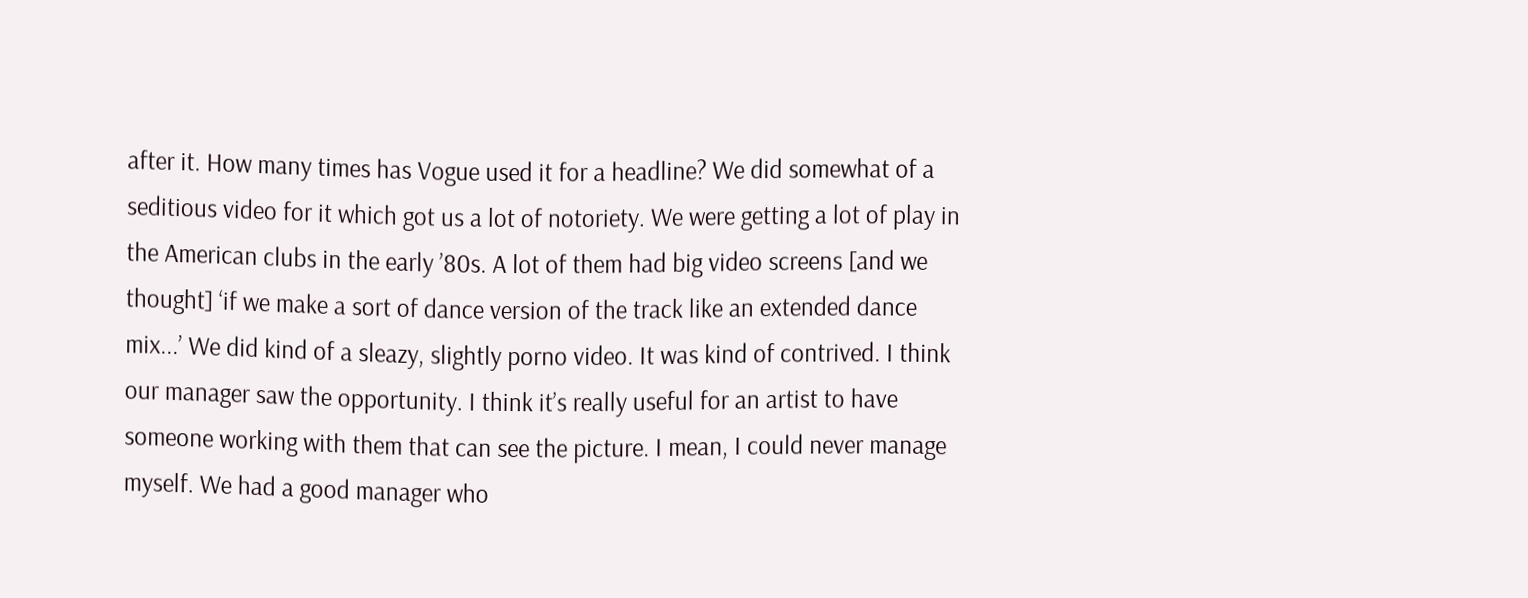after it. How many times has Vogue used it for a headline? We did somewhat of a seditious video for it which got us a lot of notoriety. We were getting a lot of play in the American clubs in the early ’80s. A lot of them had big video screens [and we thought] ‘if we make a sort of dance version of the track like an extended dance mix...’ We did kind of a sleazy, slightly porno video. It was kind of contrived. I think our manager saw the opportunity. I think it’s really useful for an artist to have someone working with them that can see the picture. I mean, I could never manage myself. We had a good manager who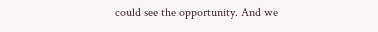could see the opportunity. And we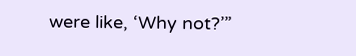were like, ‘Why not?’”